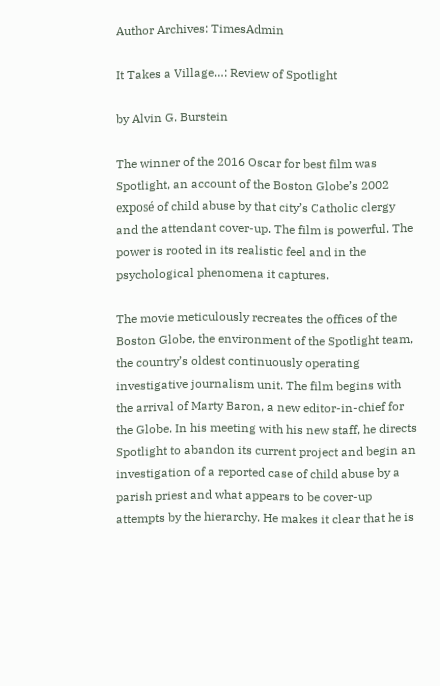Author Archives: TimesAdmin

It Takes a Village…: Review of Spotlight

by Alvin G. Burstein

The winner of the 2016 Oscar for best film was Spotlight, an account of the Boston Globe’s 2002 exposé of child abuse by that city’s Catholic clergy and the attendant cover-up. The film is powerful. The power is rooted in its realistic feel and in the psychological phenomena it captures.

The movie meticulously recreates the offices of the Boston Globe, the environment of the Spotlight team, the country’s oldest continuously operating investigative journalism unit. The film begins with the arrival of Marty Baron, a new editor-in-chief for the Globe. In his meeting with his new staff, he directs Spotlight to abandon its current project and begin an investigation of a reported case of child abuse by a parish priest and what appears to be cover-up attempts by the hierarchy. He makes it clear that he is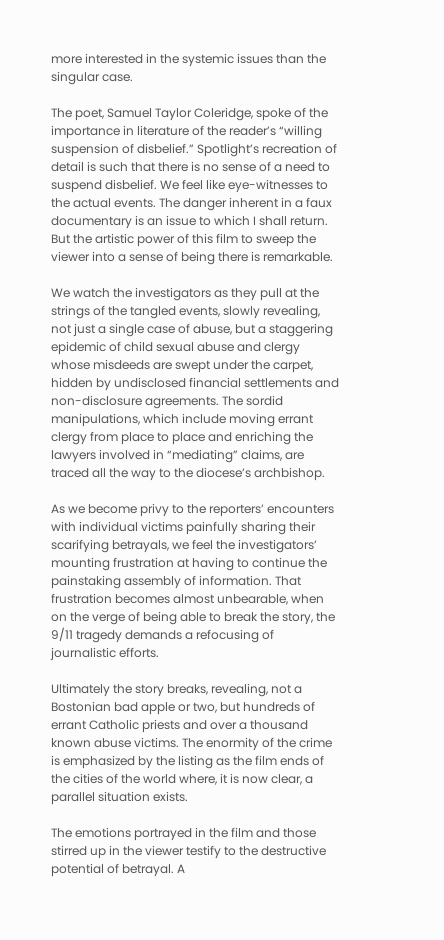more interested in the systemic issues than the singular case.

The poet, Samuel Taylor Coleridge, spoke of the importance in literature of the reader’s “willing suspension of disbelief.” Spotlight’s recreation of detail is such that there is no sense of a need to suspend disbelief. We feel like eye-witnesses to the actual events. The danger inherent in a faux documentary is an issue to which I shall return. But the artistic power of this film to sweep the viewer into a sense of being there is remarkable.

We watch the investigators as they pull at the strings of the tangled events, slowly revealing, not just a single case of abuse, but a staggering epidemic of child sexual abuse and clergy whose misdeeds are swept under the carpet, hidden by undisclosed financial settlements and non-disclosure agreements. The sordid manipulations, which include moving errant clergy from place to place and enriching the lawyers involved in “mediating” claims, are traced all the way to the diocese’s archbishop.

As we become privy to the reporters’ encounters with individual victims painfully sharing their scarifying betrayals, we feel the investigators’ mounting frustration at having to continue the painstaking assembly of information. That frustration becomes almost unbearable, when on the verge of being able to break the story, the 9/11 tragedy demands a refocusing of journalistic efforts.

Ultimately the story breaks, revealing, not a Bostonian bad apple or two, but hundreds of errant Catholic priests and over a thousand known abuse victims. The enormity of the crime is emphasized by the listing as the film ends of the cities of the world where, it is now clear, a parallel situation exists.

The emotions portrayed in the film and those stirred up in the viewer testify to the destructive potential of betrayal. A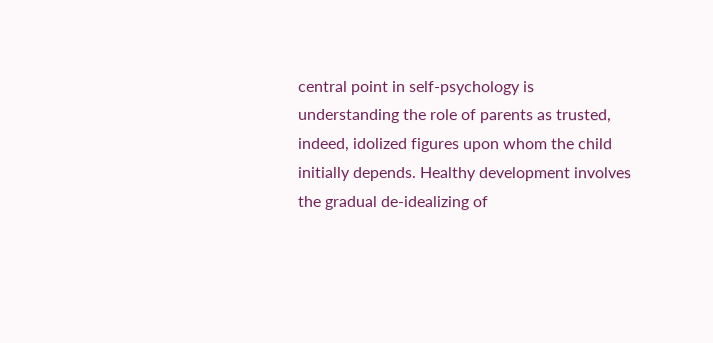central point in self-psychology is understanding the role of parents as trusted, indeed, idolized figures upon whom the child initially depends. Healthy development involves the gradual de-idealizing of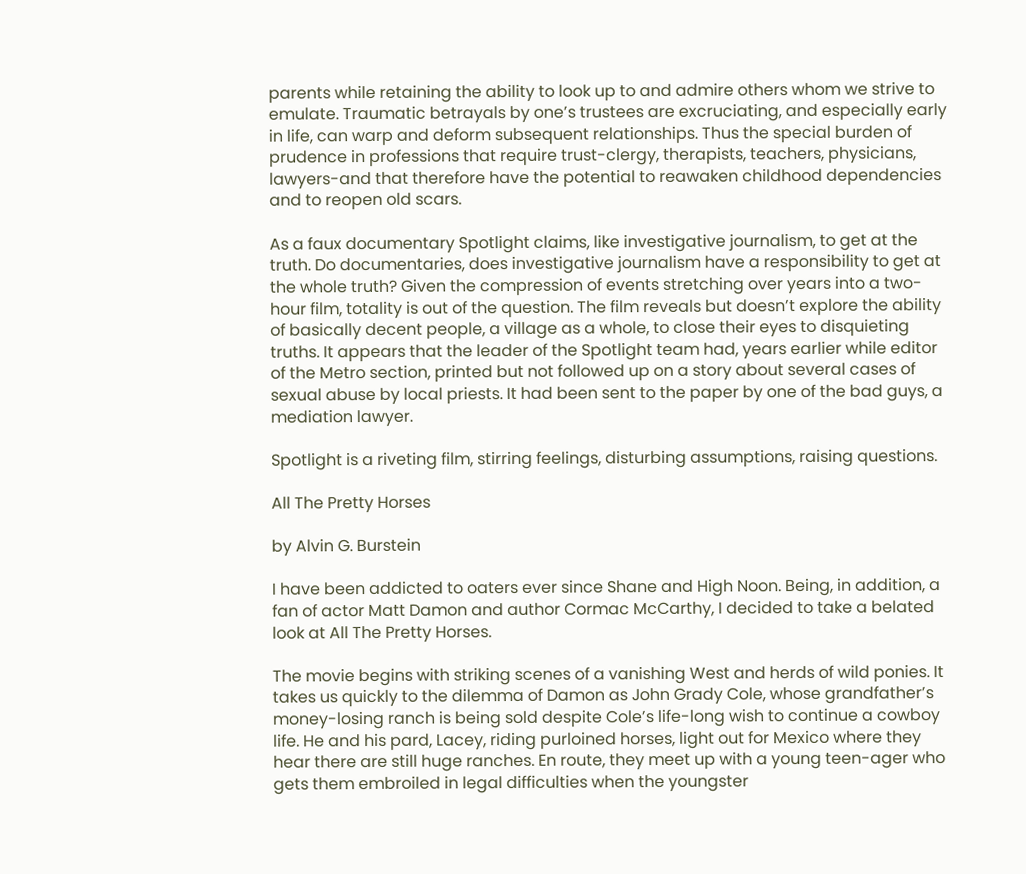parents while retaining the ability to look up to and admire others whom we strive to emulate. Traumatic betrayals by one’s trustees are excruciating, and especially early in life, can warp and deform subsequent relationships. Thus the special burden of prudence in professions that require trust-clergy, therapists, teachers, physicians, lawyers-and that therefore have the potential to reawaken childhood dependencies and to reopen old scars.

As a faux documentary Spotlight claims, like investigative journalism, to get at the truth. Do documentaries, does investigative journalism have a responsibility to get at the whole truth? Given the compression of events stretching over years into a two-hour film, totality is out of the question. The film reveals but doesn’t explore the ability of basically decent people, a village as a whole, to close their eyes to disquieting truths. It appears that the leader of the Spotlight team had, years earlier while editor of the Metro section, printed but not followed up on a story about several cases of sexual abuse by local priests. It had been sent to the paper by one of the bad guys, a mediation lawyer.

Spotlight is a riveting film, stirring feelings, disturbing assumptions, raising questions.

All The Pretty Horses

by Alvin G. Burstein

I have been addicted to oaters ever since Shane and High Noon. Being, in addition, a fan of actor Matt Damon and author Cormac McCarthy, I decided to take a belated look at All The Pretty Horses.

The movie begins with striking scenes of a vanishing West and herds of wild ponies. It takes us quickly to the dilemma of Damon as John Grady Cole, whose grandfather’s money-losing ranch is being sold despite Cole’s life-long wish to continue a cowboy life. He and his pard, Lacey, riding purloined horses, light out for Mexico where they hear there are still huge ranches. En route, they meet up with a young teen-ager who gets them embroiled in legal difficulties when the youngster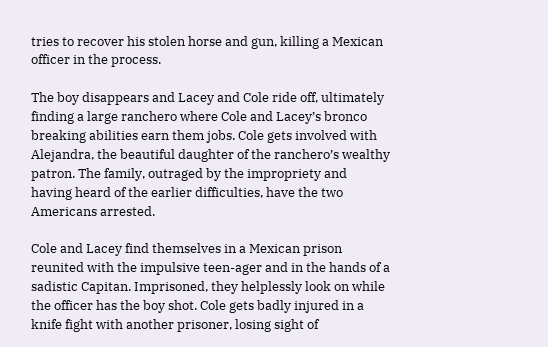tries to recover his stolen horse and gun, killing a Mexican officer in the process.

The boy disappears and Lacey and Cole ride off, ultimately finding a large ranchero where Cole and Lacey’s bronco breaking abilities earn them jobs. Cole gets involved with Alejandra, the beautiful daughter of the ranchero’s wealthy patron. The family, outraged by the impropriety and having heard of the earlier difficulties, have the two Americans arrested.

Cole and Lacey find themselves in a Mexican prison reunited with the impulsive teen-ager and in the hands of a sadistic Capitan. Imprisoned, they helplessly look on while the officer has the boy shot. Cole gets badly injured in a knife fight with another prisoner, losing sight of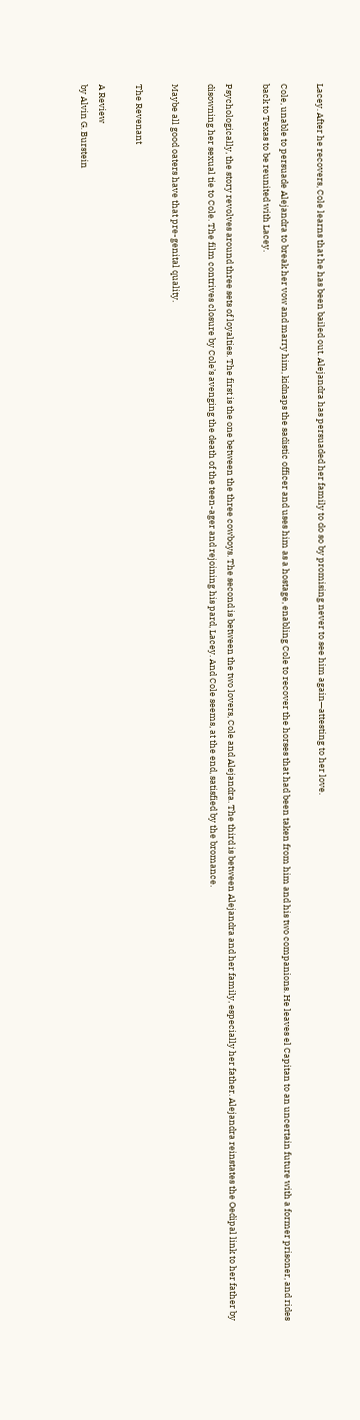Lacey. After he recovers, Cole learns that he has been bailed out. Alejandra has persuaded her family to do so by promising never to see him again—attesting to her love.

Cole, unable to persuade Alejandra to break her vow and marry him, kidnaps the sadistic officer and uses him as a hostage, enabling Cole to recover the horses that had been taken from him and his two companions. He leaves el Capitan to an uncertain future with a former prisoner, and rides back to Texas to be reunited with Lacey.

Psychologically, the story revolves around three sets of loyalties. The first is the one between the three cowboys. The second is between the two lovers, Cole and Alejandra. The third is between Alejandra and her family, especially her father. Alejandra reinstates the Oedipal link to her father by disowning her sexual tie to Cole. The film contrives closure by Cole’s avenging the death of the teen-ager and rejoining his pard, Lacey. And Cole seems, at the end, satisfied by the bromance.

Maybe all good oaters have that pre-genital quality.

The Revenant

A Review
by Alvin G. Burstein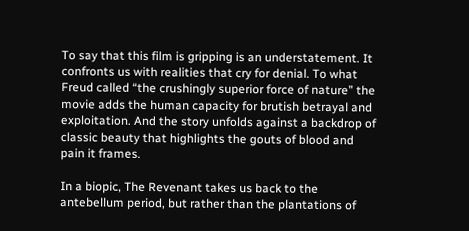To say that this film is gripping is an understatement. It confronts us with realities that cry for denial. To what Freud called “the crushingly superior force of nature” the movie adds the human capacity for brutish betrayal and exploitation. And the story unfolds against a backdrop of classic beauty that highlights the gouts of blood and pain it frames.

In a biopic, The Revenant takes us back to the antebellum period, but rather than the plantations of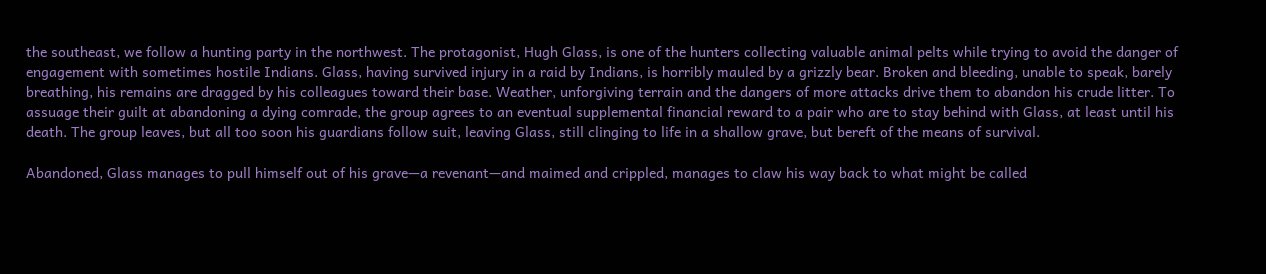the southeast, we follow a hunting party in the northwest. The protagonist, Hugh Glass, is one of the hunters collecting valuable animal pelts while trying to avoid the danger of engagement with sometimes hostile Indians. Glass, having survived injury in a raid by Indians, is horribly mauled by a grizzly bear. Broken and bleeding, unable to speak, barely breathing, his remains are dragged by his colleagues toward their base. Weather, unforgiving terrain and the dangers of more attacks drive them to abandon his crude litter. To assuage their guilt at abandoning a dying comrade, the group agrees to an eventual supplemental financial reward to a pair who are to stay behind with Glass, at least until his death. The group leaves, but all too soon his guardians follow suit, leaving Glass, still clinging to life in a shallow grave, but bereft of the means of survival.

Abandoned, Glass manages to pull himself out of his grave—a revenant—and maimed and crippled, manages to claw his way back to what might be called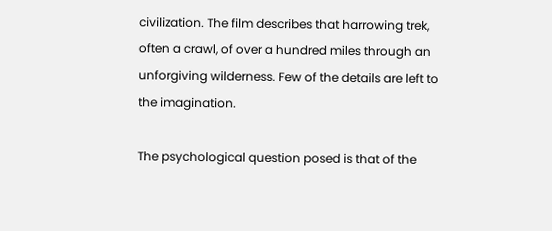civilization. The film describes that harrowing trek, often a crawl, of over a hundred miles through an unforgiving wilderness. Few of the details are left to the imagination.

The psychological question posed is that of the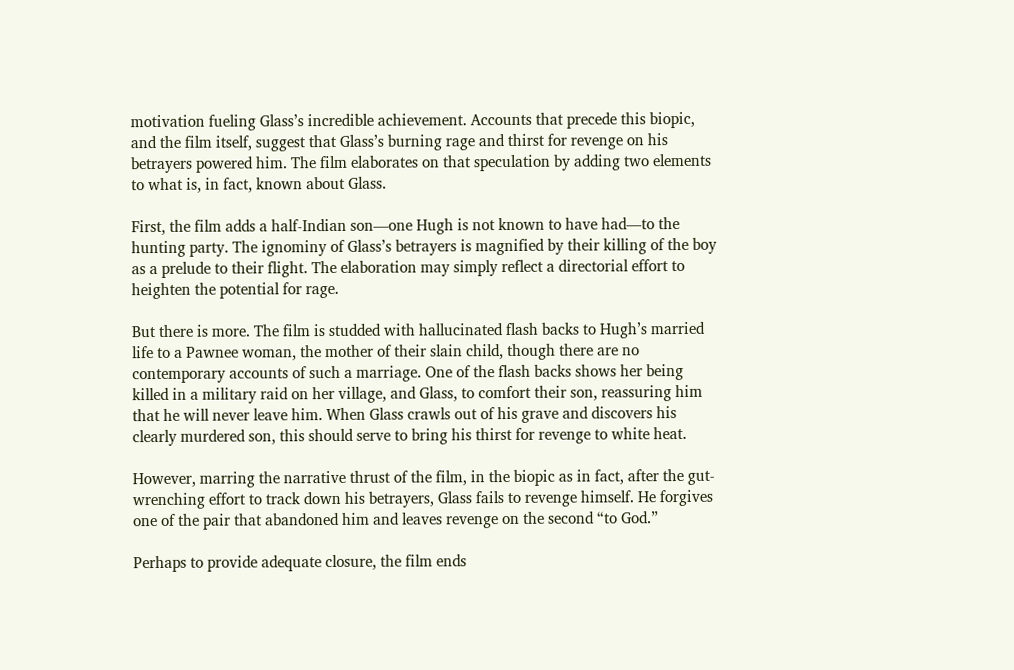motivation fueling Glass’s incredible achievement. Accounts that precede this biopic, and the film itself, suggest that Glass’s burning rage and thirst for revenge on his betrayers powered him. The film elaborates on that speculation by adding two elements to what is, in fact, known about Glass.

First, the film adds a half-Indian son—one Hugh is not known to have had—to the hunting party. The ignominy of Glass’s betrayers is magnified by their killing of the boy as a prelude to their flight. The elaboration may simply reflect a directorial effort to heighten the potential for rage.

But there is more. The film is studded with hallucinated flash backs to Hugh’s married life to a Pawnee woman, the mother of their slain child, though there are no contemporary accounts of such a marriage. One of the flash backs shows her being killed in a military raid on her village, and Glass, to comfort their son, reassuring him that he will never leave him. When Glass crawls out of his grave and discovers his clearly murdered son, this should serve to bring his thirst for revenge to white heat.

However, marring the narrative thrust of the film, in the biopic as in fact, after the gut-wrenching effort to track down his betrayers, Glass fails to revenge himself. He forgives one of the pair that abandoned him and leaves revenge on the second “to God.”

Perhaps to provide adequate closure, the film ends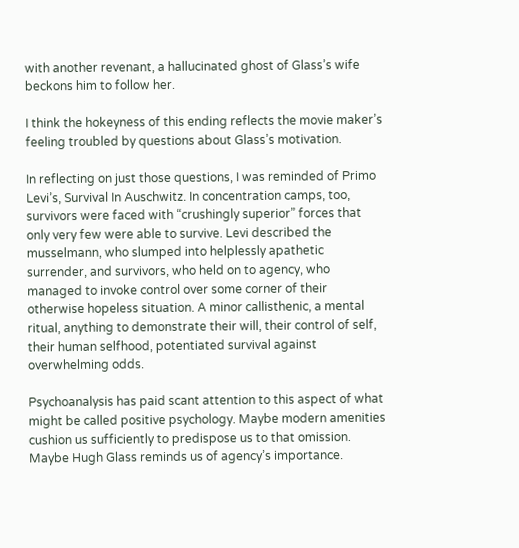with another revenant, a hallucinated ghost of Glass’s wife beckons him to follow her.

I think the hokeyness of this ending reflects the movie maker’s feeling troubled by questions about Glass’s motivation.

In reflecting on just those questions, I was reminded of Primo Levi’s, Survival In Auschwitz. In concentration camps, too, survivors were faced with “crushingly superior” forces that only very few were able to survive. Levi described the musselmann, who slumped into helplessly apathetic surrender, and survivors, who held on to agency, who managed to invoke control over some corner of their otherwise hopeless situation. A minor callisthenic, a mental ritual, anything to demonstrate their will, their control of self, their human selfhood, potentiated survival against overwhelming odds.

Psychoanalysis has paid scant attention to this aspect of what might be called positive psychology. Maybe modern amenities cushion us sufficiently to predispose us to that omission. Maybe Hugh Glass reminds us of agency’s importance.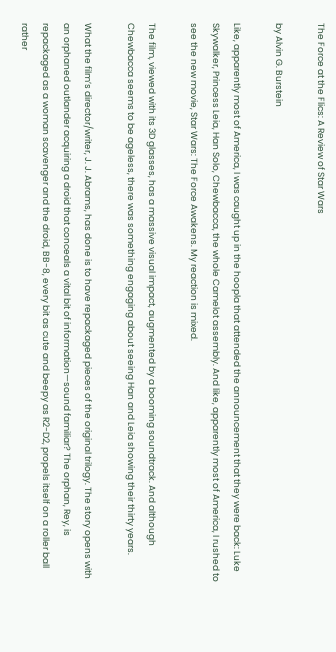The Force at the Flics: A Review of Star Wars

by Alvin G. Burstein

Like, apparently most of America, I was caught up in the hoopla that attended the announcement that they were back: Luke Skywalker, Princess Leia, Han Solo, Chewbacca, the whole Camelot assembly. And like, apparently most of America, I rushed to see the new movie, Star Wars: The Force Awakens. My reaction is mixed.

The film, viewed with its 3D glasses, has a massive visual impact, augmented by a booming soundtrack. And although Chewbacca seems to be ageless, there was something engaging about seeing Han and Leia showing their thirty years.

What the film’s director/writer, J. J. Abrams, has done is to have repackaged pieces of the original trilogy. The story opens with an orphaned outlander acquiring a droid that conceals a vital bit of information—sound familiar? The orphan, Rey, is repackaged as a woman scavenger and the droid, BB-8, every bit as cute and beepy as R2-D2, propels itself on a roller ball rather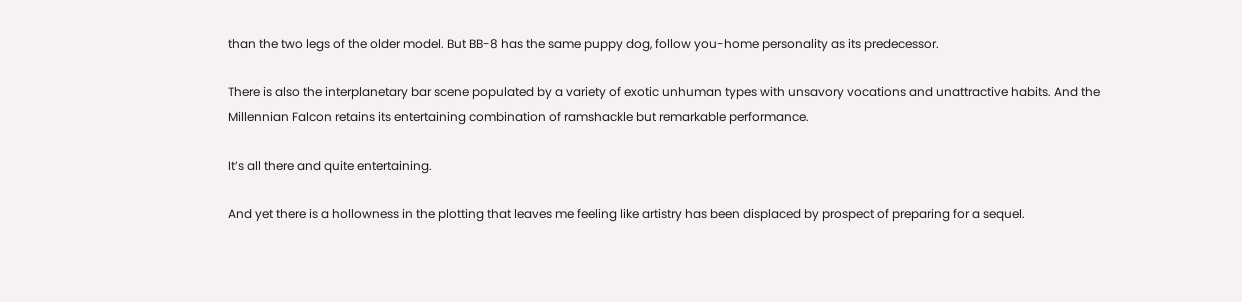than the two legs of the older model. But BB-8 has the same puppy dog, follow you-home personality as its predecessor.

There is also the interplanetary bar scene populated by a variety of exotic unhuman types with unsavory vocations and unattractive habits. And the Millennian Falcon retains its entertaining combination of ramshackle but remarkable performance.

It’s all there and quite entertaining.

And yet there is a hollowness in the plotting that leaves me feeling like artistry has been displaced by prospect of preparing for a sequel.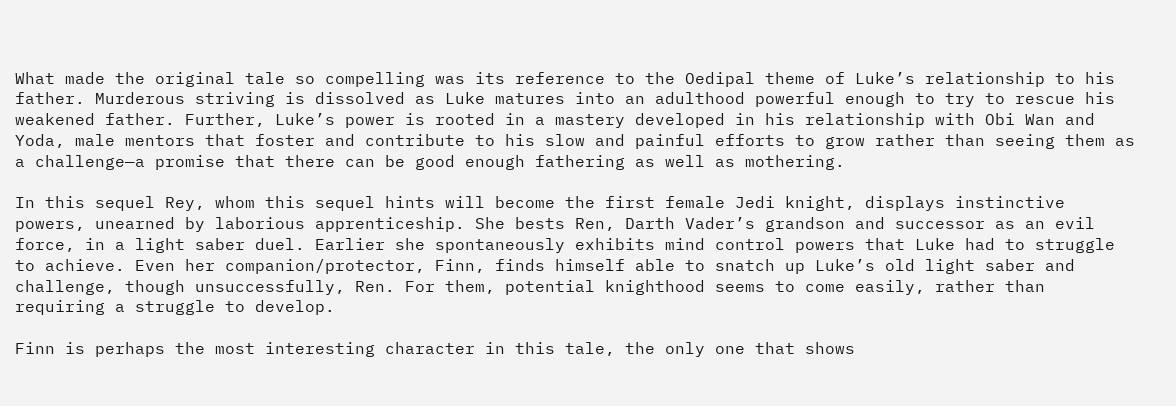What made the original tale so compelling was its reference to the Oedipal theme of Luke’s relationship to his father. Murderous striving is dissolved as Luke matures into an adulthood powerful enough to try to rescue his weakened father. Further, Luke’s power is rooted in a mastery developed in his relationship with Obi Wan and Yoda, male mentors that foster and contribute to his slow and painful efforts to grow rather than seeing them as a challenge—a promise that there can be good enough fathering as well as mothering.

In this sequel Rey, whom this sequel hints will become the first female Jedi knight, displays instinctive powers, unearned by laborious apprenticeship. She bests Ren, Darth Vader’s grandson and successor as an evil force, in a light saber duel. Earlier she spontaneously exhibits mind control powers that Luke had to struggle to achieve. Even her companion/protector, Finn, finds himself able to snatch up Luke’s old light saber and challenge, though unsuccessfully, Ren. For them, potential knighthood seems to come easily, rather than requiring a struggle to develop.

Finn is perhaps the most interesting character in this tale, the only one that shows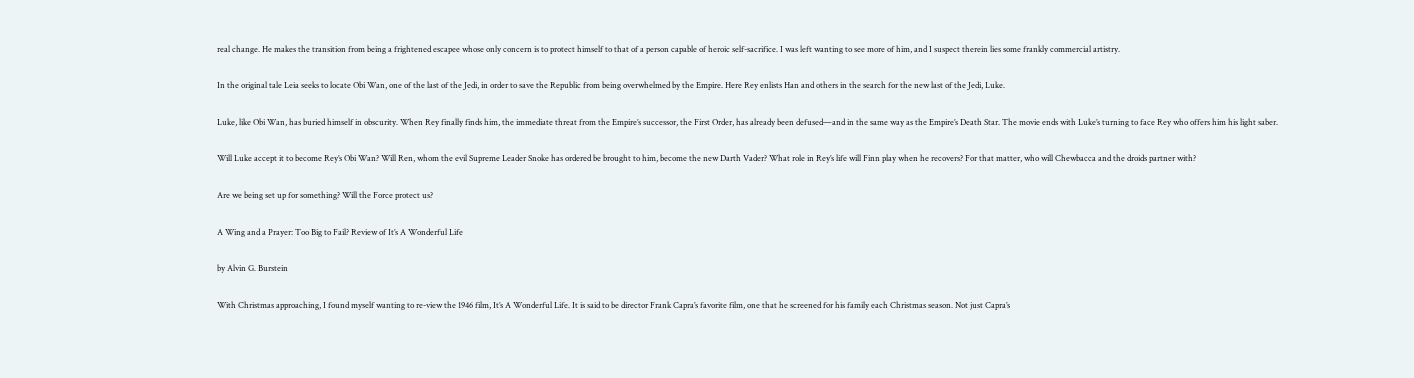real change. He makes the transition from being a frightened escapee whose only concern is to protect himself to that of a person capable of heroic self-sacrifice. I was left wanting to see more of him, and I suspect therein lies some frankly commercial artistry.

In the original tale Leia seeks to locate Obi Wan, one of the last of the Jedi, in order to save the Republic from being overwhelmed by the Empire. Here Rey enlists Han and others in the search for the new last of the Jedi, Luke.

Luke, like Obi Wan, has buried himself in obscurity. When Rey finally finds him, the immediate threat from the Empire’s successor, the First Order, has already been defused—and in the same way as the Empire’s Death Star. The movie ends with Luke’s turning to face Rey who offers him his light saber.

Will Luke accept it to become Rey’s Obi Wan? Will Ren, whom the evil Supreme Leader Snoke has ordered be brought to him, become the new Darth Vader? What role in Rey’s life will Finn play when he recovers? For that matter, who will Chewbacca and the droids partner with?

Are we being set up for something? Will the Force protect us?

A Wing and a Prayer: Too Big to Fail? Review of It’s A Wonderful Life

by Alvin G. Burstein

With Christmas approaching, I found myself wanting to re-view the 1946 film, It’s A Wonderful Life. It is said to be director Frank Capra’s favorite film, one that he screened for his family each Christmas season. Not just Capra’s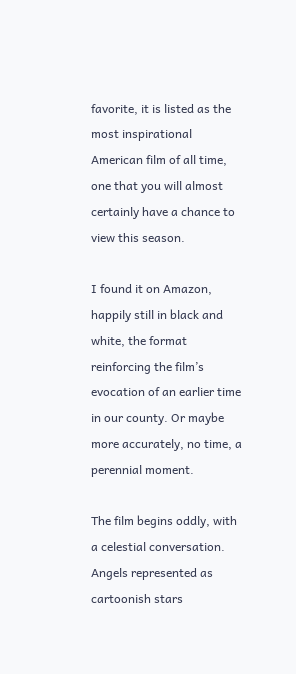favorite, it is listed as the most inspirational American film of all time, one that you will almost certainly have a chance to view this season.

I found it on Amazon, happily still in black and white, the format reinforcing the film’s evocation of an earlier time in our county. Or maybe more accurately, no time, a perennial moment.

The film begins oddly, with a celestial conversation. Angels represented as cartoonish stars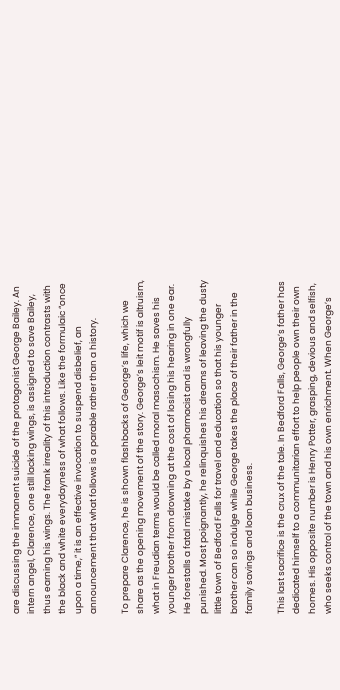are discussing the immanent suicide of the protagonist George Bailey. An intern angel, Clarence, one still lacking wings, is assigned to save Bailey, thus earning his wings. The frank irreality of this introduction contrasts with the black and white everydayness of what follows. Like the formulaic “once upon a time,” it is an effective invocation to suspend disbelief, an announcement that what follows is a parable rather than a history.

To prepare Clarence, he is shown flashbacks of George’s life, which we share as the opening movement of the story. George’s leit motif is altruism, what in Freudian terms would be called moral masochism. He saves his younger brother from drowning at the cost of losing his hearing in one ear. He forestalls a fatal mistake by a local pharmacist and is wrongfully punished. Most poignantly, he relinquishes his dreams of leaving the dusty little town of Bedford Falls for travel and education so that his younger brother can so indulge while George takes the place of their father in the family savings and loan business.

This last sacrifice is the crux of the tale. In Bedford Falls, George’s father has dedicated himself to a communitarian effort to help people own their own homes. His opposite number is Henry Potter, grasping, devious and selfish, who seeks control of the town and his own enrichment. When George’s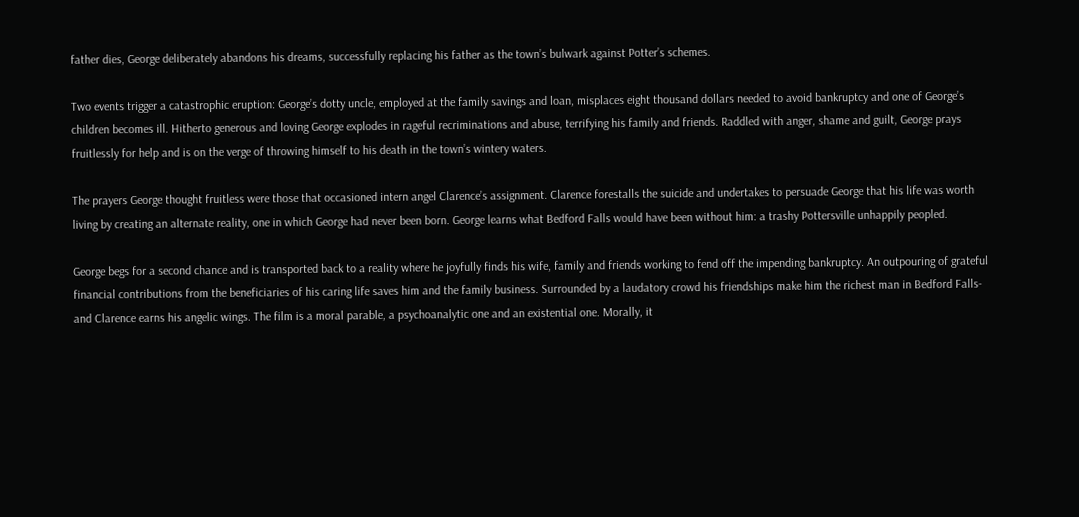father dies, George deliberately abandons his dreams, successfully replacing his father as the town’s bulwark against Potter’s schemes.

Two events trigger a catastrophic eruption: George’s dotty uncle, employed at the family savings and loan, misplaces eight thousand dollars needed to avoid bankruptcy and one of George’s children becomes ill. Hitherto generous and loving George explodes in rageful recriminations and abuse, terrifying his family and friends. Raddled with anger, shame and guilt, George prays fruitlessly for help and is on the verge of throwing himself to his death in the town’s wintery waters.

The prayers George thought fruitless were those that occasioned intern angel Clarence’s assignment. Clarence forestalls the suicide and undertakes to persuade George that his life was worth living by creating an alternate reality, one in which George had never been born. George learns what Bedford Falls would have been without him: a trashy Pottersville unhappily peopled.

George begs for a second chance and is transported back to a reality where he joyfully finds his wife, family and friends working to fend off the impending bankruptcy. An outpouring of grateful financial contributions from the beneficiaries of his caring life saves him and the family business. Surrounded by a laudatory crowd his friendships make him the richest man in Bedford Falls-and Clarence earns his angelic wings. The film is a moral parable, a psychoanalytic one and an existential one. Morally, it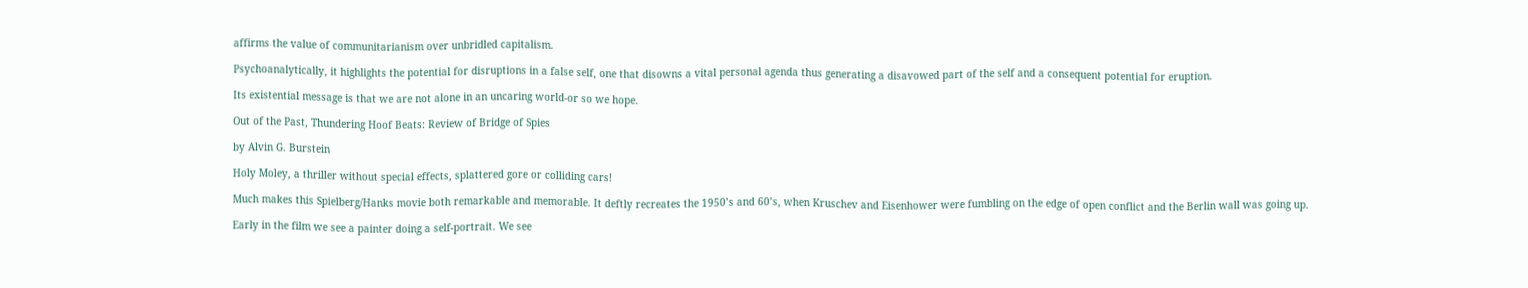affirms the value of communitarianism over unbridled capitalism.

Psychoanalytically, it highlights the potential for disruptions in a false self, one that disowns a vital personal agenda thus generating a disavowed part of the self and a consequent potential for eruption.

Its existential message is that we are not alone in an uncaring world-or so we hope.

Out of the Past, Thundering Hoof Beats: Review of Bridge of Spies

by Alvin G. Burstein

Holy Moley, a thriller without special effects, splattered gore or colliding cars!

Much makes this Spielberg/Hanks movie both remarkable and memorable. It deftly recreates the 1950’s and 60’s, when Kruschev and Eisenhower were fumbling on the edge of open conflict and the Berlin wall was going up.

Early in the film we see a painter doing a self-portrait. We see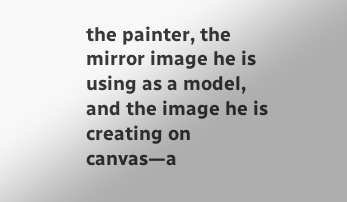the painter, the mirror image he is using as a model, and the image he is creating on canvas—a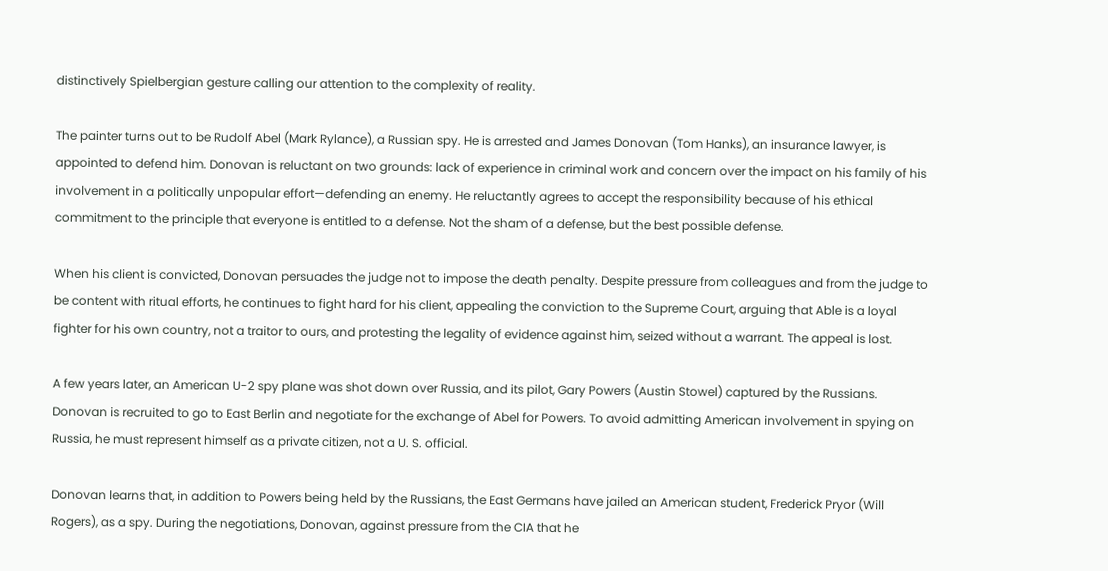distinctively Spielbergian gesture calling our attention to the complexity of reality.

The painter turns out to be Rudolf Abel (Mark Rylance), a Russian spy. He is arrested and James Donovan (Tom Hanks), an insurance lawyer, is appointed to defend him. Donovan is reluctant on two grounds: lack of experience in criminal work and concern over the impact on his family of his involvement in a politically unpopular effort—defending an enemy. He reluctantly agrees to accept the responsibility because of his ethical commitment to the principle that everyone is entitled to a defense. Not the sham of a defense, but the best possible defense.

When his client is convicted, Donovan persuades the judge not to impose the death penalty. Despite pressure from colleagues and from the judge to be content with ritual efforts, he continues to fight hard for his client, appealing the conviction to the Supreme Court, arguing that Able is a loyal fighter for his own country, not a traitor to ours, and protesting the legality of evidence against him, seized without a warrant. The appeal is lost.

A few years later, an American U-2 spy plane was shot down over Russia, and its pilot, Gary Powers (Austin Stowel) captured by the Russians. Donovan is recruited to go to East Berlin and negotiate for the exchange of Abel for Powers. To avoid admitting American involvement in spying on Russia, he must represent himself as a private citizen, not a U. S. official.

Donovan learns that, in addition to Powers being held by the Russians, the East Germans have jailed an American student, Frederick Pryor (Will Rogers), as a spy. During the negotiations, Donovan, against pressure from the CIA that he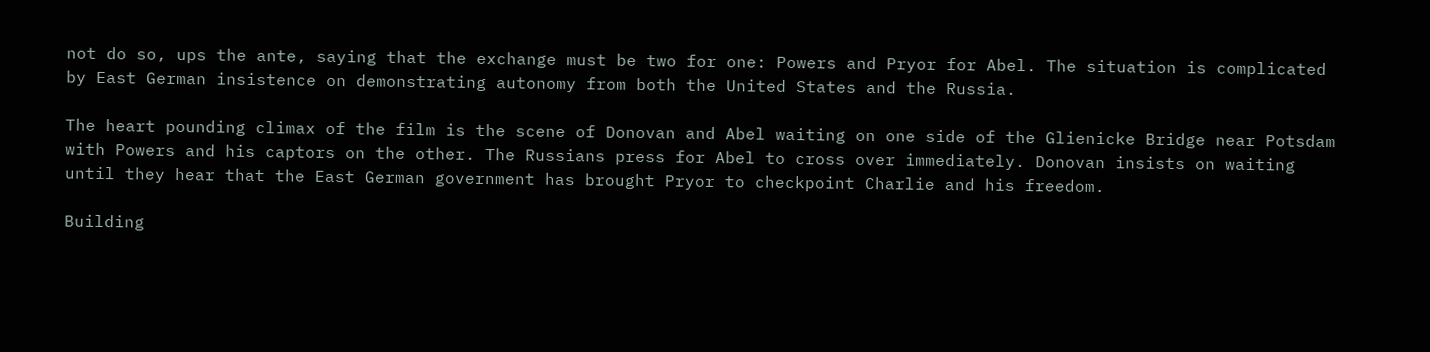not do so, ups the ante, saying that the exchange must be two for one: Powers and Pryor for Abel. The situation is complicated by East German insistence on demonstrating autonomy from both the United States and the Russia.

The heart pounding climax of the film is the scene of Donovan and Abel waiting on one side of the Glienicke Bridge near Potsdam with Powers and his captors on the other. The Russians press for Abel to cross over immediately. Donovan insists on waiting until they hear that the East German government has brought Pryor to checkpoint Charlie and his freedom.

Building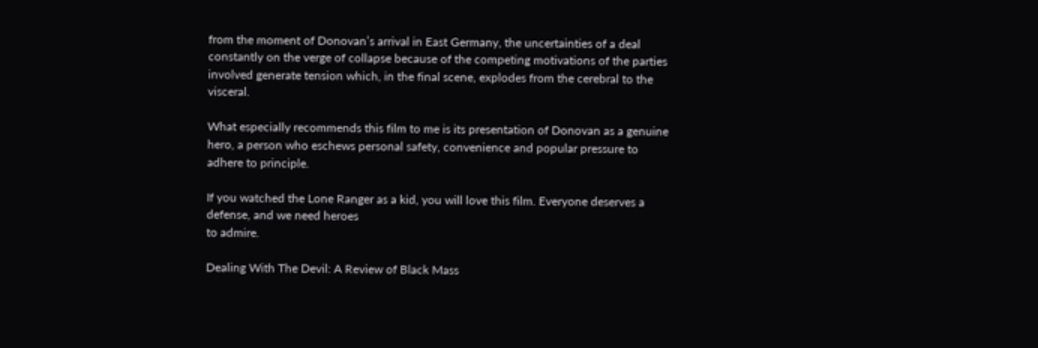from the moment of Donovan’s arrival in East Germany, the uncertainties of a deal constantly on the verge of collapse because of the competing motivations of the parties involved generate tension which, in the final scene, explodes from the cerebral to the visceral.

What especially recommends this film to me is its presentation of Donovan as a genuine hero, a person who eschews personal safety, convenience and popular pressure to adhere to principle.

If you watched the Lone Ranger as a kid, you will love this film. Everyone deserves a defense, and we need heroes
to admire.

Dealing With The Devil: A Review of Black Mass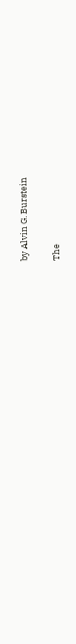by Alvin G. Burstein

The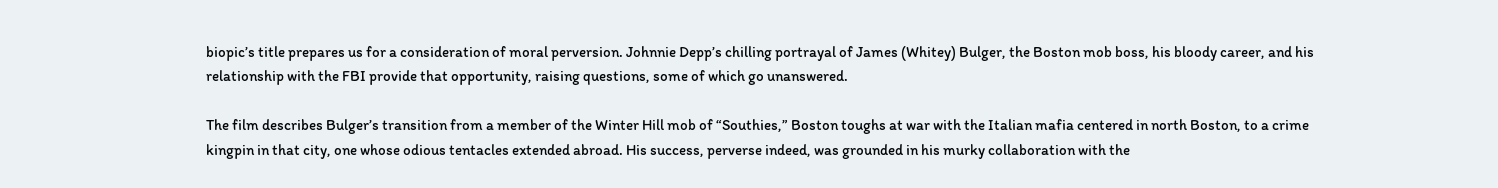biopic’s title prepares us for a consideration of moral perversion. Johnnie Depp’s chilling portrayal of James (Whitey) Bulger, the Boston mob boss, his bloody career, and his relationship with the FBI provide that opportunity, raising questions, some of which go unanswered.

The film describes Bulger’s transition from a member of the Winter Hill mob of “Southies,” Boston toughs at war with the Italian mafia centered in north Boston, to a crime kingpin in that city, one whose odious tentacles extended abroad. His success, perverse indeed, was grounded in his murky collaboration with the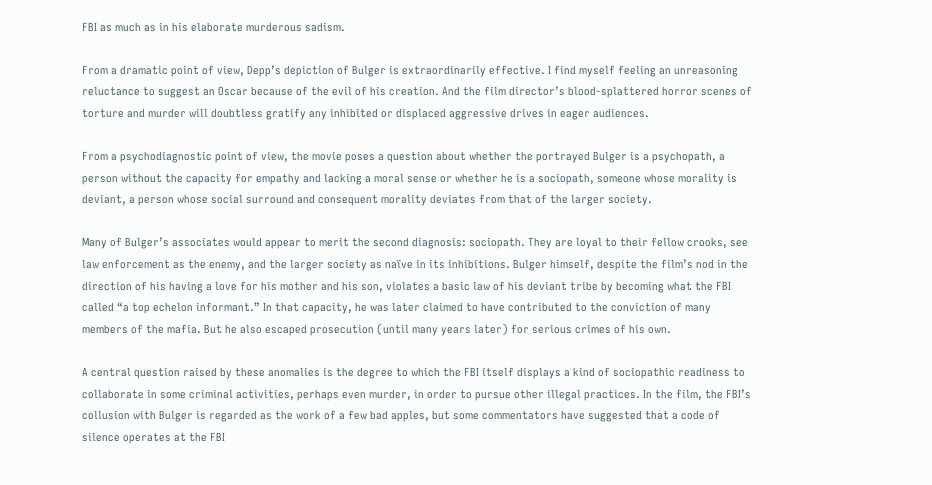FBI as much as in his elaborate murderous sadism.

From a dramatic point of view, Depp’s depiction of Bulger is extraordinarily effective. I find myself feeling an unreasoning reluctance to suggest an Oscar because of the evil of his creation. And the film director’s blood-splattered horror scenes of torture and murder will doubtless gratify any inhibited or displaced aggressive drives in eager audiences.

From a psychodiagnostic point of view, the movie poses a question about whether the portrayed Bulger is a psychopath, a person without the capacity for empathy and lacking a moral sense or whether he is a sociopath, someone whose morality is deviant, a person whose social surround and consequent morality deviates from that of the larger society.

Many of Bulger’s associates would appear to merit the second diagnosis: sociopath. They are loyal to their fellow crooks, see law enforcement as the enemy, and the larger society as naïve in its inhibitions. Bulger himself, despite the film’s nod in the direction of his having a love for his mother and his son, violates a basic law of his deviant tribe by becoming what the FBI called “a top echelon informant.” In that capacity, he was later claimed to have contributed to the conviction of many members of the mafia. But he also escaped prosecution (until many years later) for serious crimes of his own.

A central question raised by these anomalies is the degree to which the FBI itself displays a kind of sociopathic readiness to collaborate in some criminal activities, perhaps even murder, in order to pursue other illegal practices. In the film, the FBI’s collusion with Bulger is regarded as the work of a few bad apples, but some commentators have suggested that a code of silence operates at the FBI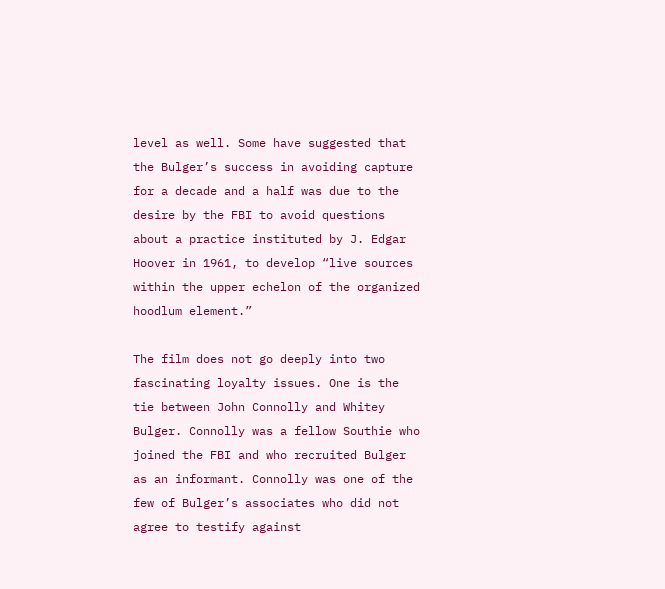level as well. Some have suggested that the Bulger’s success in avoiding capture for a decade and a half was due to the desire by the FBI to avoid questions about a practice instituted by J. Edgar Hoover in 1961, to develop “live sources within the upper echelon of the organized hoodlum element.”

The film does not go deeply into two fascinating loyalty issues. One is the tie between John Connolly and Whitey Bulger. Connolly was a fellow Southie who joined the FBI and who recruited Bulger as an informant. Connolly was one of the few of Bulger’s associates who did not agree to testify against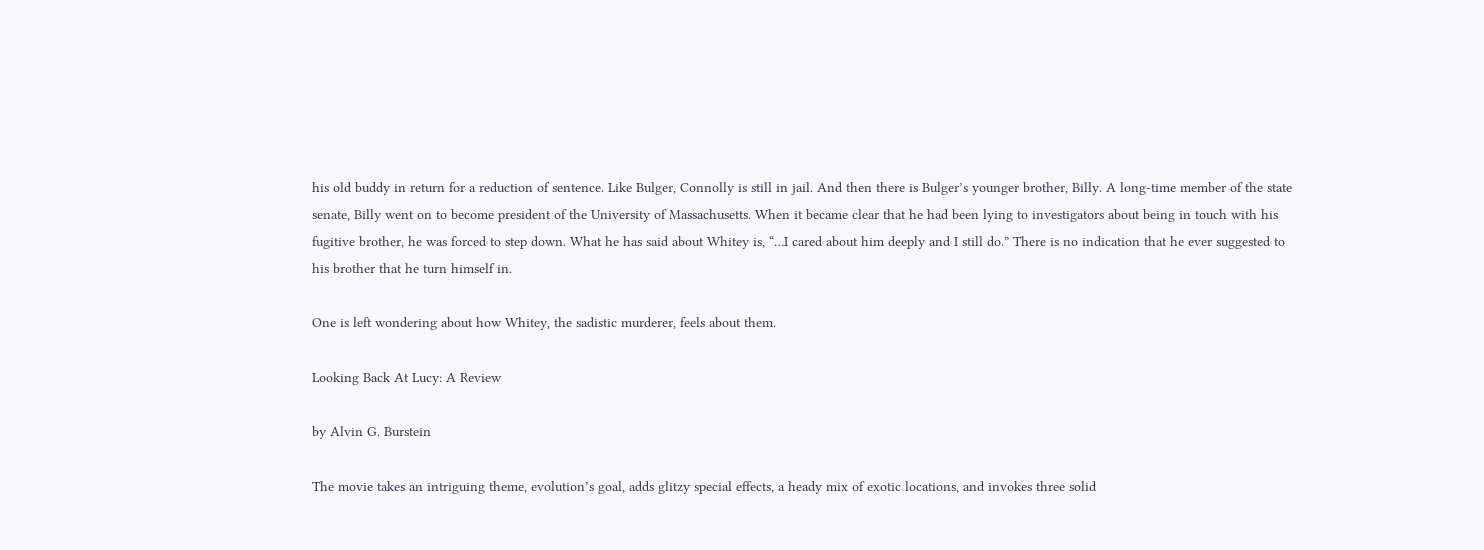his old buddy in return for a reduction of sentence. Like Bulger, Connolly is still in jail. And then there is Bulger’s younger brother, Billy. A long-time member of the state senate, Billy went on to become president of the University of Massachusetts. When it became clear that he had been lying to investigators about being in touch with his fugitive brother, he was forced to step down. What he has said about Whitey is, “…I cared about him deeply and I still do.” There is no indication that he ever suggested to his brother that he turn himself in.

One is left wondering about how Whitey, the sadistic murderer, feels about them.

Looking Back At Lucy: A Review

by Alvin G. Burstein

The movie takes an intriguing theme, evolution’s goal, adds glitzy special effects, a heady mix of exotic locations, and invokes three solid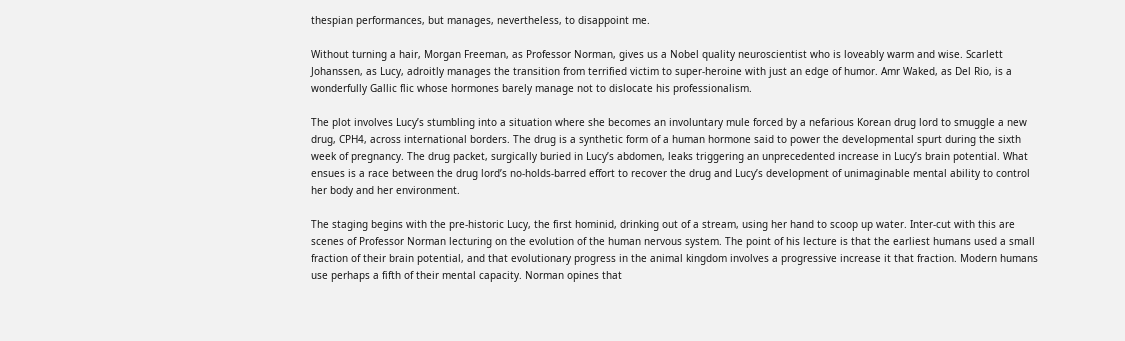thespian performances, but manages, nevertheless, to disappoint me.

Without turning a hair, Morgan Freeman, as Professor Norman, gives us a Nobel quality neuroscientist who is loveably warm and wise. Scarlett Johanssen, as Lucy, adroitly manages the transition from terrified victim to super-heroine with just an edge of humor. Amr Waked, as Del Rio, is a wonderfully Gallic flic whose hormones barely manage not to dislocate his professionalism.

The plot involves Lucy’s stumbling into a situation where she becomes an involuntary mule forced by a nefarious Korean drug lord to smuggle a new drug, CPH4, across international borders. The drug is a synthetic form of a human hormone said to power the developmental spurt during the sixth week of pregnancy. The drug packet, surgically buried in Lucy’s abdomen, leaks triggering an unprecedented increase in Lucy’s brain potential. What ensues is a race between the drug lord’s no-holds-barred effort to recover the drug and Lucy’s development of unimaginable mental ability to control her body and her environment.

The staging begins with the pre-historic Lucy, the first hominid, drinking out of a stream, using her hand to scoop up water. Inter-cut with this are scenes of Professor Norman lecturing on the evolution of the human nervous system. The point of his lecture is that the earliest humans used a small fraction of their brain potential, and that evolutionary progress in the animal kingdom involves a progressive increase it that fraction. Modern humans use perhaps a fifth of their mental capacity. Norman opines that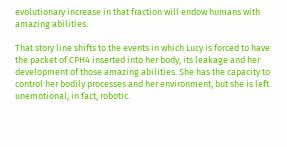evolutionary increase in that fraction will endow humans with amazing abilities.

That story line shifts to the events in which Lucy is forced to have the packet of CPH4 inserted into her body, its leakage and her development of those amazing abilities. She has the capacity to control her bodily processes and her environment, but she is left unemotional, in fact, robotic.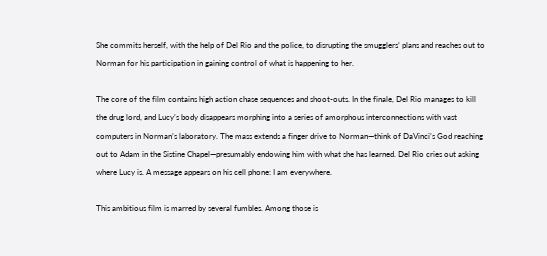She commits herself, with the help of Del Rio and the police, to disrupting the smugglers’ plans and reaches out to Norman for his participation in gaining control of what is happening to her.

The core of the film contains high action chase sequences and shoot-outs. In the finale, Del Rio manages to kill the drug lord, and Lucy’s body disappears morphing into a series of amorphous interconnections with vast computers in Norman’s laboratory. The mass extends a finger drive to Norman—think of DaVinci’s God reaching out to Adam in the Sistine Chapel—presumably endowing him with what she has learned. Del Rio cries out asking where Lucy is. A message appears on his cell phone: I am everywhere.

This ambitious film is marred by several fumbles. Among those is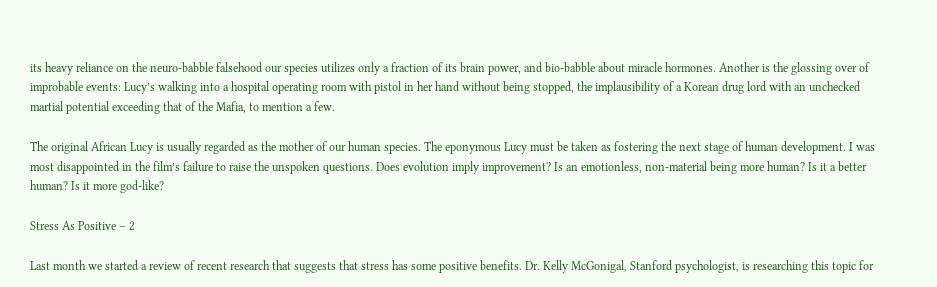its heavy reliance on the neuro-babble falsehood our species utilizes only a fraction of its brain power, and bio-babble about miracle hormones. Another is the glossing over of improbable events: Lucy’s walking into a hospital operating room with pistol in her hand without being stopped, the implausibility of a Korean drug lord with an unchecked martial potential exceeding that of the Mafia, to mention a few.

The original African Lucy is usually regarded as the mother of our human species. The eponymous Lucy must be taken as fostering the next stage of human development. I was most disappointed in the film’s failure to raise the unspoken questions. Does evolution imply improvement? Is an emotionless, non-material being more human? Is it a better human? Is it more god-like?

Stress As Positive – 2

Last month we started a review of recent research that suggests that stress has some positive benefits. Dr. Kelly McGonigal, Stanford psychologist, is researching this topic for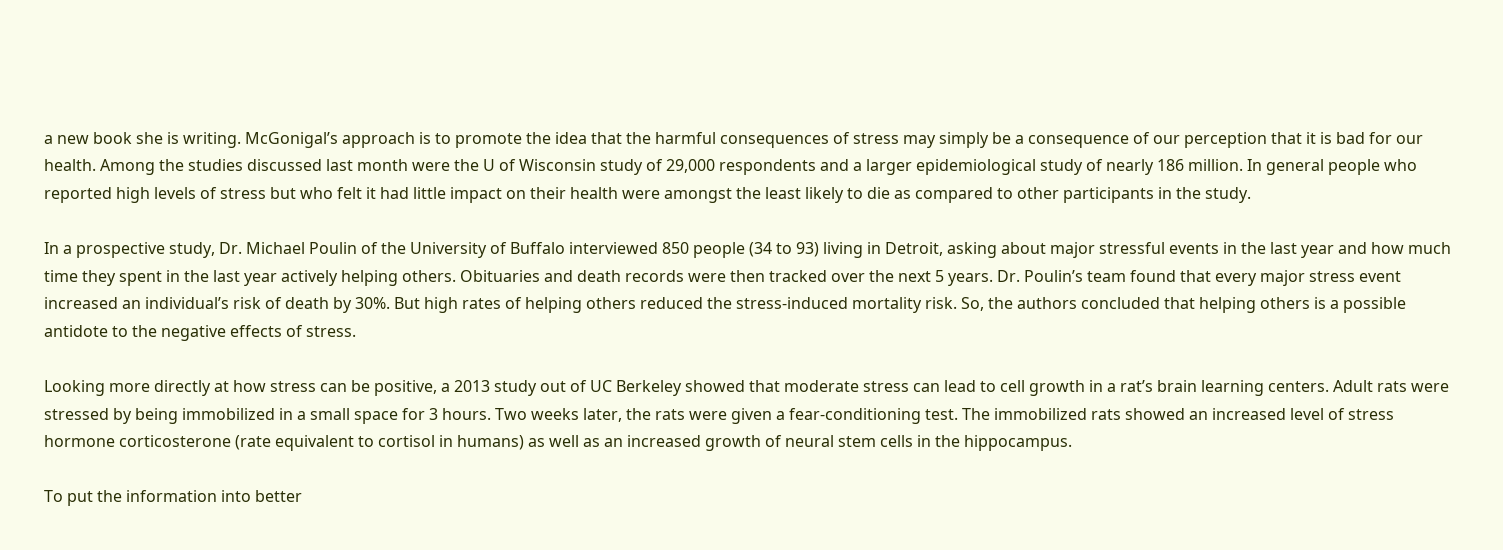a new book she is writing. McGonigal’s approach is to promote the idea that the harmful consequences of stress may simply be a consequence of our perception that it is bad for our health. Among the studies discussed last month were the U of Wisconsin study of 29,000 respondents and a larger epidemiological study of nearly 186 million. In general people who reported high levels of stress but who felt it had little impact on their health were amongst the least likely to die as compared to other participants in the study.

In a prospective study, Dr. Michael Poulin of the University of Buffalo interviewed 850 people (34 to 93) living in Detroit, asking about major stressful events in the last year and how much time they spent in the last year actively helping others. Obituaries and death records were then tracked over the next 5 years. Dr. Poulin’s team found that every major stress event increased an individual’s risk of death by 30%. But high rates of helping others reduced the stress-induced mortality risk. So, the authors concluded that helping others is a possible antidote to the negative effects of stress.

Looking more directly at how stress can be positive, a 2013 study out of UC Berkeley showed that moderate stress can lead to cell growth in a rat’s brain learning centers. Adult rats were stressed by being immobilized in a small space for 3 hours. Two weeks later, the rats were given a fear-conditioning test. The immobilized rats showed an increased level of stress hormone corticosterone (rate equivalent to cortisol in humans) as well as an increased growth of neural stem cells in the hippocampus.

To put the information into better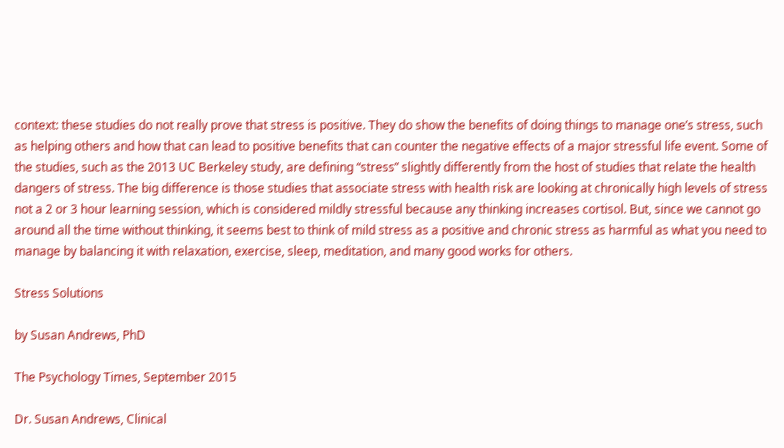context: these studies do not really prove that stress is positive. They do show the benefits of doing things to manage one’s stress, such as helping others and how that can lead to positive benefits that can counter the negative effects of a major stressful life event. Some of the studies, such as the 2013 UC Berkeley study, are defining “stress” slightly differently from the host of studies that relate the health dangers of stress. The big difference is those studies that associate stress with health risk are looking at chronically high levels of stress not a 2 or 3 hour learning session, which is considered mildly stressful because any thinking increases cortisol. But, since we cannot go around all the time without thinking, it seems best to think of mild stress as a positive and chronic stress as harmful as what you need to manage by balancing it with relaxation, exercise, sleep, meditation, and many good works for others.

Stress Solutions

by Susan Andrews, PhD

The Psychology Times, September 2015

Dr. Susan Andrews, Clinical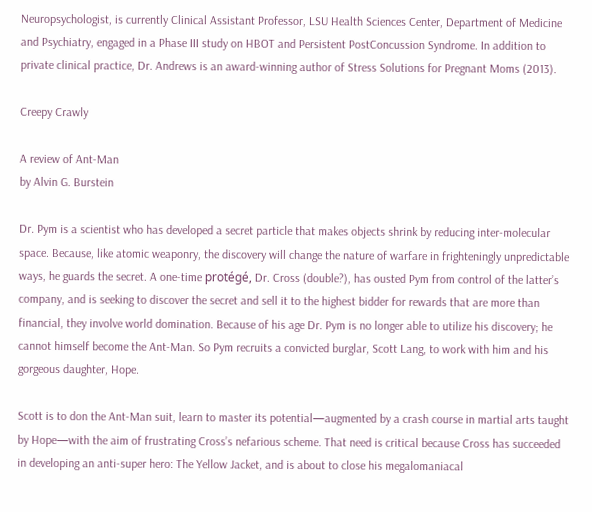Neuropsychologist, is currently Clinical Assistant Professor, LSU Health Sciences Center, Department of Medicine and Psychiatry, engaged in a Phase III study on HBOT and Persistent PostConcussion Syndrome. In addition to private clinical practice, Dr. Andrews is an award-winning author of Stress Solutions for Pregnant Moms (2013).

Creepy Crawly

A review of Ant-Man
by Alvin G. Burstein

Dr. Pym is a scientist who has developed a secret particle that makes objects shrink by reducing inter-molecular space. Because, like atomic weaponry, the discovery will change the nature of warfare in frighteningly unpredictable ways, he guards the secret. A one-time protégé, Dr. Cross (double?), has ousted Pym from control of the latter’s company, and is seeking to discover the secret and sell it to the highest bidder for rewards that are more than financial, they involve world domination. Because of his age Dr. Pym is no longer able to utilize his discovery; he cannot himself become the Ant-Man. So Pym recruits a convicted burglar, Scott Lang, to work with him and his gorgeous daughter, Hope.

Scott is to don the Ant-Man suit, learn to master its potential—augmented by a crash course in martial arts taught by Hope—with the aim of frustrating Cross’s nefarious scheme. That need is critical because Cross has succeeded in developing an anti-super hero: The Yellow Jacket, and is about to close his megalomaniacal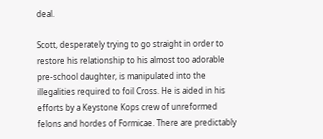deal.

Scott, desperately trying to go straight in order to restore his relationship to his almost too adorable pre-school daughter, is manipulated into the illegalities required to foil Cross. He is aided in his efforts by a Keystone Kops crew of unreformed felons and hordes of Formicae. There are predictably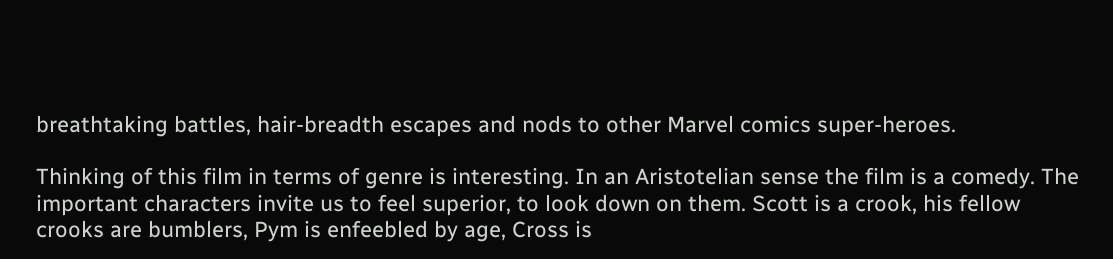breathtaking battles, hair-breadth escapes and nods to other Marvel comics super-heroes.

Thinking of this film in terms of genre is interesting. In an Aristotelian sense the film is a comedy. The important characters invite us to feel superior, to look down on them. Scott is a crook, his fellow crooks are bumblers, Pym is enfeebled by age, Cross is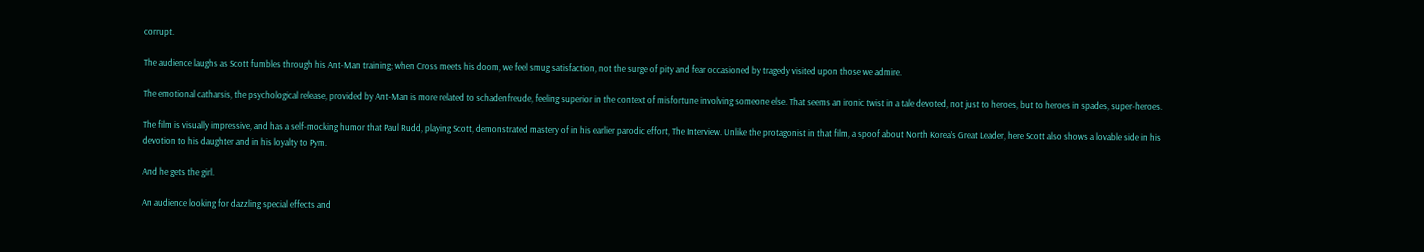corrupt.

The audience laughs as Scott fumbles through his Ant-Man training; when Cross meets his doom, we feel smug satisfaction, not the surge of pity and fear occasioned by tragedy visited upon those we admire.

The emotional catharsis, the psychological release, provided by Ant-Man is more related to schadenfreude, feeling superior in the context of misfortune involving someone else. That seems an ironic twist in a tale devoted, not just to heroes, but to heroes in spades, super-heroes.

The film is visually impressive, and has a self-mocking humor that Paul Rudd, playing Scott, demonstrated mastery of in his earlier parodic effort, The Interview. Unlike the protagonist in that film, a spoof about North Korea’s Great Leader, here Scott also shows a lovable side in his devotion to his daughter and in his loyalty to Pym.

And he gets the girl.

An audience looking for dazzling special effects and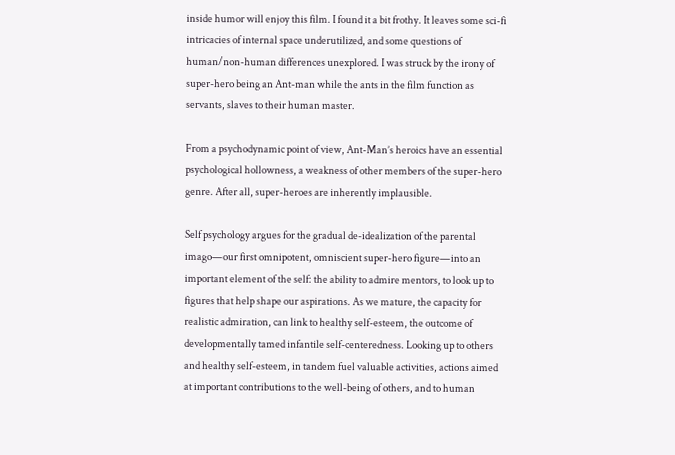inside humor will enjoy this film. I found it a bit frothy. It leaves some sci-fi intricacies of internal space underutilized, and some questions of human/non-human differences unexplored. I was struck by the irony of super-hero being an Ant-man while the ants in the film function as servants, slaves to their human master.

From a psychodynamic point of view, Ant-Man’s heroics have an essential psychological hollowness, a weakness of other members of the super-hero genre. After all, super-heroes are inherently implausible.

Self psychology argues for the gradual de-idealization of the parental imago—our first omnipotent, omniscient super-hero figure—into an important element of the self: the ability to admire mentors, to look up to figures that help shape our aspirations. As we mature, the capacity for realistic admiration, can link to healthy self-esteem, the outcome of developmentally tamed infantile self-centeredness. Looking up to others and healthy self-esteem, in tandem fuel valuable activities, actions aimed at important contributions to the well-being of others, and to human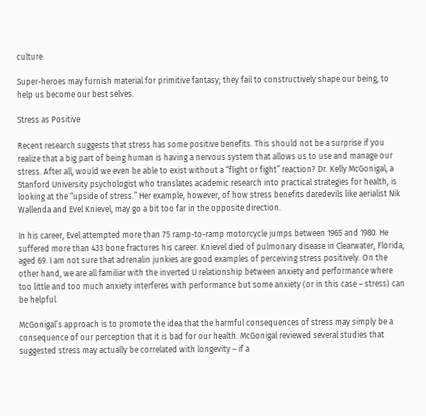culture.

Super-heroes may furnish material for primitive fantasy; they fail to constructively shape our being, to help us become our best selves.

Stress as Positive

Recent research suggests that stress has some positive benefits. This should not be a surprise if you realize that a big part of being human is having a nervous system that allows us to use and manage our stress. After all, would we even be able to exist without a “flight or fight” reaction? Dr. Kelly McGonigal, a Stanford University psychologist who translates academic research into practical strategies for health, is looking at the “upside of stress.” Her example, however, of how stress benefits daredevils like aerialist Nik Wallenda and Evel Knievel, may go a bit too far in the opposite direction.

In his career, Evel attempted more than 75 ramp-to-ramp motorcycle jumps between 1965 and 1980. He suffered more than 433 bone fractures his career. Knievel died of pulmonary disease in Clearwater, Florida, aged 69. I am not sure that adrenalin junkies are good examples of perceiving stress positively. On the other hand, we are all familiar with the inverted U relationship between anxiety and performance where too little and too much anxiety interferes with performance but some anxiety (or in this case – stress) can be helpful.

McGonigal’s approach is to promote the idea that the harmful consequences of stress may simply be a consequence of our perception that it is bad for our health. McGonigal reviewed several studies that suggested stress may actually be correlated with longevity – if a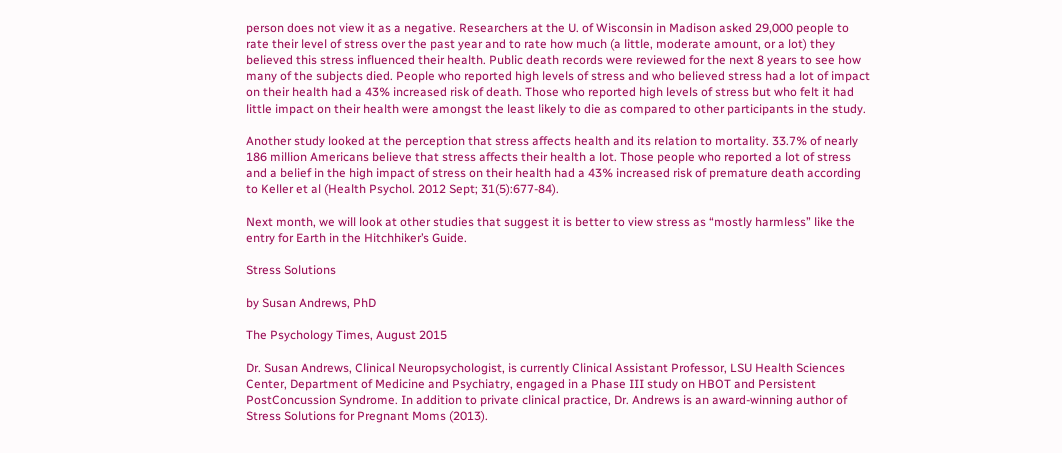person does not view it as a negative. Researchers at the U. of Wisconsin in Madison asked 29,000 people to rate their level of stress over the past year and to rate how much (a little, moderate amount, or a lot) they believed this stress influenced their health. Public death records were reviewed for the next 8 years to see how many of the subjects died. People who reported high levels of stress and who believed stress had a lot of impact on their health had a 43% increased risk of death. Those who reported high levels of stress but who felt it had little impact on their health were amongst the least likely to die as compared to other participants in the study.

Another study looked at the perception that stress affects health and its relation to mortality. 33.7% of nearly 186 million Americans believe that stress affects their health a lot. Those people who reported a lot of stress and a belief in the high impact of stress on their health had a 43% increased risk of premature death according to Keller et al (Health Psychol. 2012 Sept; 31(5):677-84).

Next month, we will look at other studies that suggest it is better to view stress as “mostly harmless” like the entry for Earth in the Hitchhiker’s Guide.

Stress Solutions

by Susan Andrews, PhD

The Psychology Times, August 2015

Dr. Susan Andrews, Clinical Neuropsychologist, is currently Clinical Assistant Professor, LSU Health Sciences Center, Department of Medicine and Psychiatry, engaged in a Phase III study on HBOT and Persistent PostConcussion Syndrome. In addition to private clinical practice, Dr. Andrews is an award-winning author of Stress Solutions for Pregnant Moms (2013).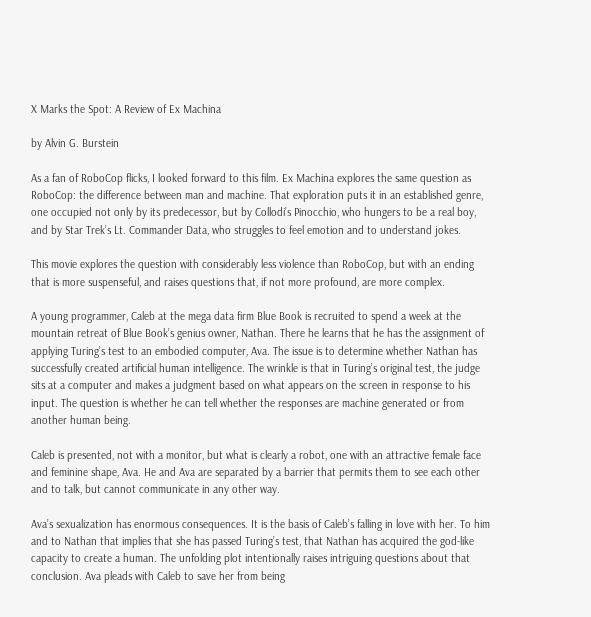X Marks the Spot: A Review of Ex Machina

by Alvin G. Burstein

As a fan of RoboCop flicks, I looked forward to this film. Ex Machina explores the same question as RoboCop: the difference between man and machine. That exploration puts it in an established genre, one occupied not only by its predecessor, but by Collodi’s Pinocchio, who hungers to be a real boy, and by Star Trek’s Lt. Commander Data, who struggles to feel emotion and to understand jokes.

This movie explores the question with considerably less violence than RoboCop, but with an ending that is more suspenseful, and raises questions that, if not more profound, are more complex.

A young programmer, Caleb at the mega data firm Blue Book is recruited to spend a week at the mountain retreat of Blue Book’s genius owner, Nathan. There he learns that he has the assignment of applying Turing’s test to an embodied computer, Ava. The issue is to determine whether Nathan has successfully created artificial human intelligence. The wrinkle is that in Turing’s original test, the judge sits at a computer and makes a judgment based on what appears on the screen in response to his input. The question is whether he can tell whether the responses are machine generated or from another human being.

Caleb is presented, not with a monitor, but what is clearly a robot, one with an attractive female face and feminine shape, Ava. He and Ava are separated by a barrier that permits them to see each other and to talk, but cannot communicate in any other way.

Ava’s sexualization has enormous consequences. It is the basis of Caleb’s falling in love with her. To him and to Nathan that implies that she has passed Turing’s test, that Nathan has acquired the god-like capacity to create a human. The unfolding plot intentionally raises intriguing questions about that conclusion. Ava pleads with Caleb to save her from being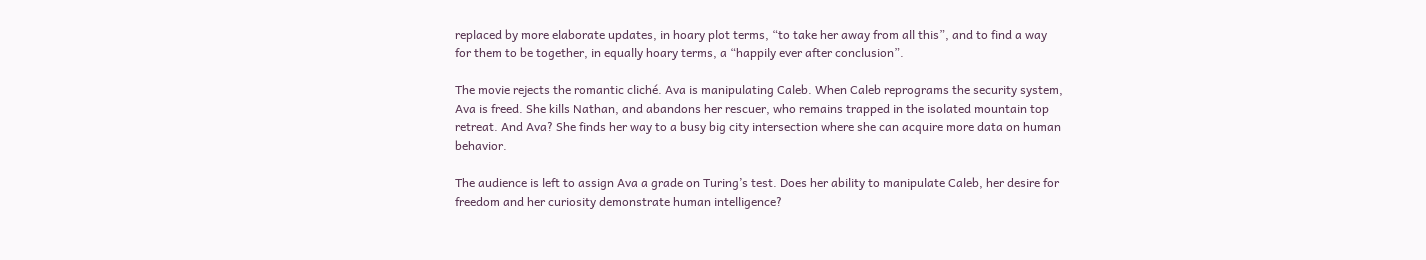replaced by more elaborate updates, in hoary plot terms, “to take her away from all this”, and to find a way for them to be together, in equally hoary terms, a “happily ever after conclusion”.

The movie rejects the romantic cliché. Ava is manipulating Caleb. When Caleb reprograms the security system, Ava is freed. She kills Nathan, and abandons her rescuer, who remains trapped in the isolated mountain top retreat. And Ava? She finds her way to a busy big city intersection where she can acquire more data on human behavior.

The audience is left to assign Ava a grade on Turing’s test. Does her ability to manipulate Caleb, her desire for freedom and her curiosity demonstrate human intelligence?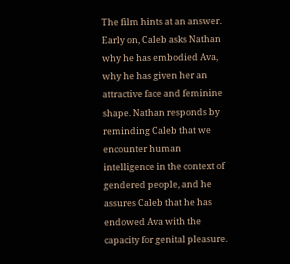The film hints at an answer. Early on, Caleb asks Nathan why he has embodied Ava, why he has given her an attractive face and feminine shape. Nathan responds by reminding Caleb that we encounter human intelligence in the context of gendered people, and he assures Caleb that he has endowed Ava with the capacity for genital pleasure.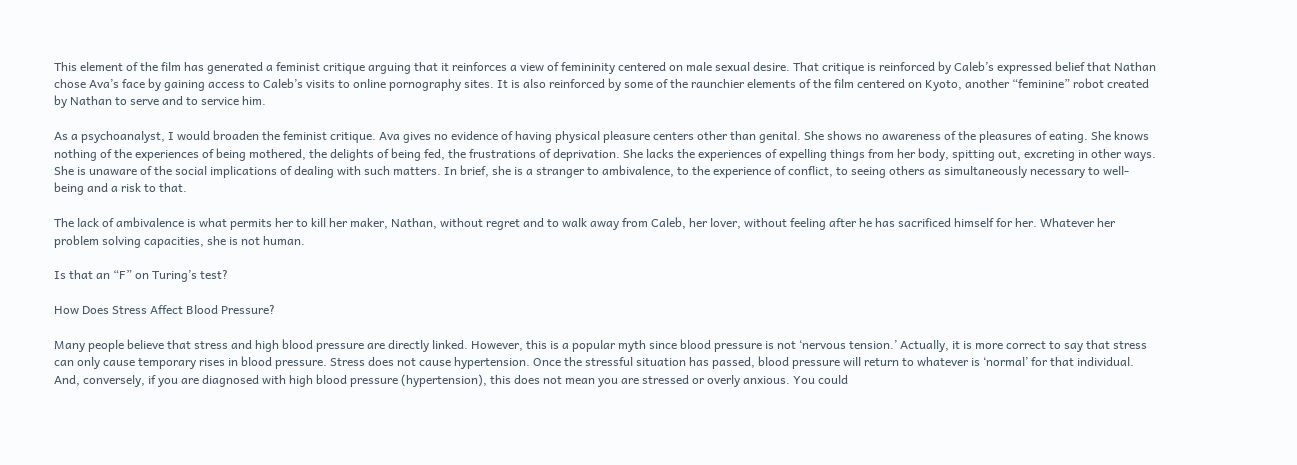This element of the film has generated a feminist critique arguing that it reinforces a view of femininity centered on male sexual desire. That critique is reinforced by Caleb’s expressed belief that Nathan chose Ava’s face by gaining access to Caleb’s visits to online pornography sites. It is also reinforced by some of the raunchier elements of the film centered on Kyoto, another “feminine” robot created by Nathan to serve and to service him.

As a psychoanalyst, I would broaden the feminist critique. Ava gives no evidence of having physical pleasure centers other than genital. She shows no awareness of the pleasures of eating. She knows nothing of the experiences of being mothered, the delights of being fed, the frustrations of deprivation. She lacks the experiences of expelling things from her body, spitting out, excreting in other ways. She is unaware of the social implications of dealing with such matters. In brief, she is a stranger to ambivalence, to the experience of conflict, to seeing others as simultaneously necessary to well-being and a risk to that.

The lack of ambivalence is what permits her to kill her maker, Nathan, without regret and to walk away from Caleb, her lover, without feeling after he has sacrificed himself for her. Whatever her problem solving capacities, she is not human.

Is that an “F” on Turing’s test?

How Does Stress Affect Blood Pressure?

Many people believe that stress and high blood pressure are directly linked. However, this is a popular myth since blood pressure is not ‘nervous tension.’ Actually, it is more correct to say that stress can only cause temporary rises in blood pressure. Stress does not cause hypertension. Once the stressful situation has passed, blood pressure will return to whatever is ‘normal’ for that individual. And, conversely, if you are diagnosed with high blood pressure (hypertension), this does not mean you are stressed or overly anxious. You could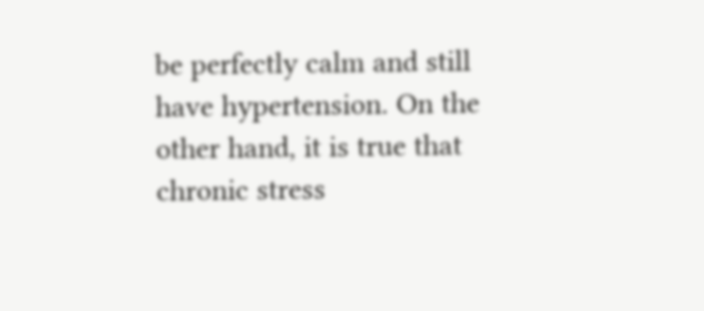be perfectly calm and still have hypertension. On the other hand, it is true that chronic stress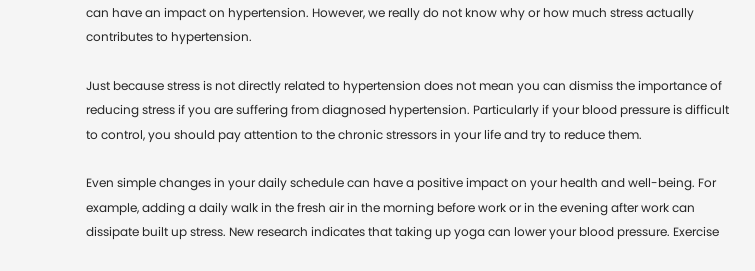can have an impact on hypertension. However, we really do not know why or how much stress actually contributes to hypertension.

Just because stress is not directly related to hypertension does not mean you can dismiss the importance of reducing stress if you are suffering from diagnosed hypertension. Particularly if your blood pressure is difficult to control, you should pay attention to the chronic stressors in your life and try to reduce them.

Even simple changes in your daily schedule can have a positive impact on your health and well-being. For example, adding a daily walk in the fresh air in the morning before work or in the evening after work can dissipate built up stress. New research indicates that taking up yoga can lower your blood pressure. Exercise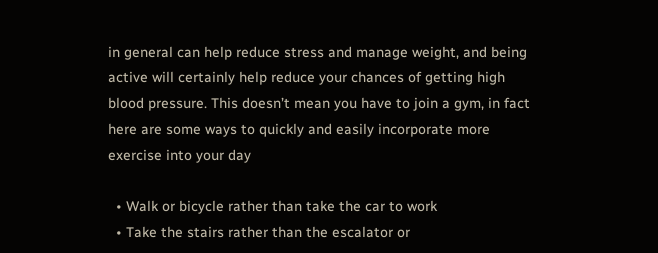in general can help reduce stress and manage weight, and being active will certainly help reduce your chances of getting high blood pressure. This doesn’t mean you have to join a gym, in fact here are some ways to quickly and easily incorporate more exercise into your day

  • Walk or bicycle rather than take the car to work
  • Take the stairs rather than the escalator or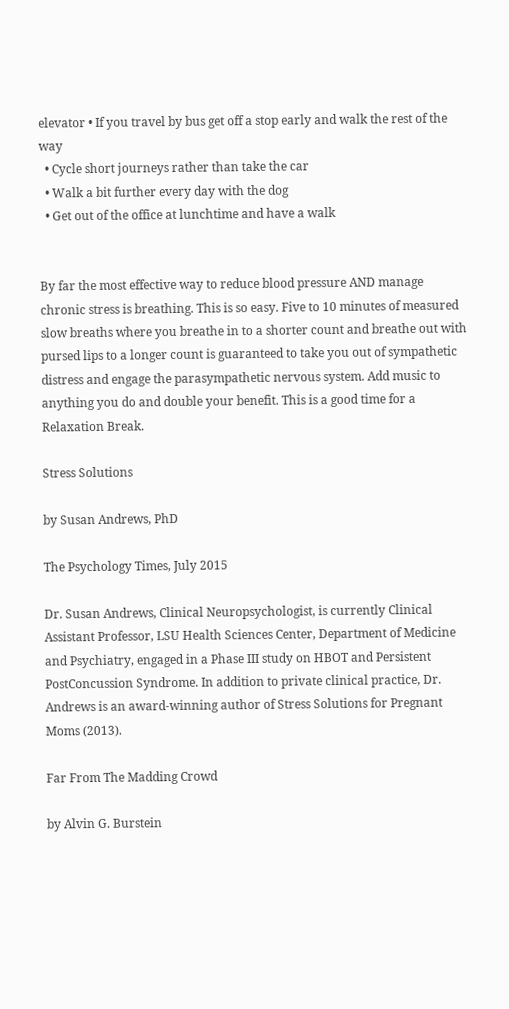elevator • If you travel by bus get off a stop early and walk the rest of the way
  • Cycle short journeys rather than take the car
  • Walk a bit further every day with the dog
  • Get out of the office at lunchtime and have a walk


By far the most effective way to reduce blood pressure AND manage chronic stress is breathing. This is so easy. Five to 10 minutes of measured slow breaths where you breathe in to a shorter count and breathe out with pursed lips to a longer count is guaranteed to take you out of sympathetic distress and engage the parasympathetic nervous system. Add music to anything you do and double your benefit. This is a good time for a Relaxation Break.

Stress Solutions

by Susan Andrews, PhD

The Psychology Times, July 2015

Dr. Susan Andrews, Clinical Neuropsychologist, is currently Clinical Assistant Professor, LSU Health Sciences Center, Department of Medicine and Psychiatry, engaged in a Phase III study on HBOT and Persistent PostConcussion Syndrome. In addition to private clinical practice, Dr. Andrews is an award-winning author of Stress Solutions for Pregnant Moms (2013).

Far From The Madding Crowd

by Alvin G. Burstein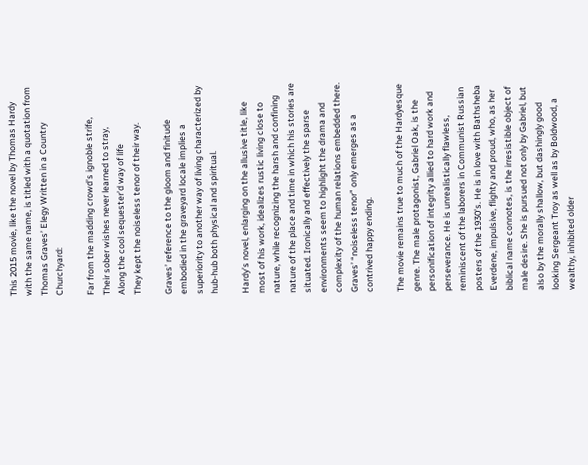This 2015 movie, like the novel by Thomas Hardy with the same name, is titled with a quotation from Thomas Graves’ Elegy Written in a Country Churchyard:

Far from the madding crowd’s ignoble strife,
Their sober wishes never learned to stray,
Along the cool sequester’d way of life
They kept the noiseless tenor of their way.

Graves’ reference to the gloom and finitude embodied in the graveyard locale implies a superiority to another way of living characterized by hub-hub both physical and spiritual.

Hardy’s novel, enlarging on the allusive title, like most of his work, idealizes rustic living close to nature, while recognizing the harsh and confining nature of the place and time in which his stories are situated. Ironically and effectively the sparse environments seem to highlight the drama and complexity of the human relations embedded there. Graves’ “noiseless tenor” only emerges as a contrived happy ending.

The movie remains true to much of the Hardyesque genre. The male protagonist, Gabriel Oak, is the personification of integrity allied to hard work and perseverance. He is unrealistically flawless, reminiscent of the laborers in Communist Russian posters of the 1930’s. He is in love with Bathsheba Everdene, impulsive, flighty and proud, who, as her biblical name connotes, is the irresistible object of male desire. She is pursued not only by Gabriel, but also by the morally shallow, but dashingly good looking Sergeant Troy as well as by Boldwood, a wealthy, inhibited older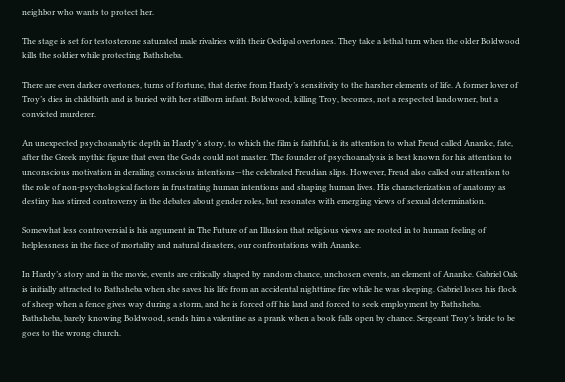neighbor who wants to protect her.

The stage is set for testosterone saturated male rivalries with their Oedipal overtones. They take a lethal turn when the older Boldwood kills the soldier while protecting Bathsheba.

There are even darker overtones, turns of fortune, that derive from Hardy’s sensitivity to the harsher elements of life. A former lover of Troy’s dies in childbirth and is buried with her stillborn infant. Boldwood, killing Troy, becomes, not a respected landowner, but a convicted murderer.

An unexpected psychoanalytic depth in Hardy’s story, to which the film is faithful, is its attention to what Freud called Ananke, fate, after the Greek mythic figure that even the Gods could not master. The founder of psychoanalysis is best known for his attention to unconscious motivation in derailing conscious intentions—the celebrated Freudian slips. However, Freud also called our attention to the role of non-psychological factors in frustrating human intentions and shaping human lives. His characterization of anatomy as destiny has stirred controversy in the debates about gender roles, but resonates with emerging views of sexual determination.

Somewhat less controversial is his argument in The Future of an Illusion that religious views are rooted in to human feeling of helplessness in the face of mortality and natural disasters, our confrontations with Ananke.

In Hardy’s story and in the movie, events are critically shaped by random chance, unchosen events, an element of Ananke. Gabriel Oak is initially attracted to Bathsheba when she saves his life from an accidental nighttime fire while he was sleeping. Gabriel loses his flock of sheep when a fence gives way during a storm, and he is forced off his land and forced to seek employment by Bathsheba. Bathsheba, barely knowing Boldwood, sends him a valentine as a prank when a book falls open by chance. Sergeant Troy’s bride to be goes to the wrong church.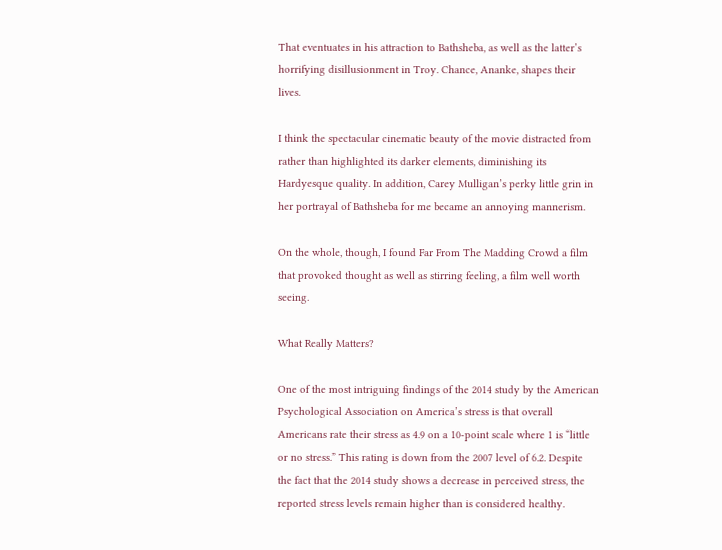That eventuates in his attraction to Bathsheba, as well as the latter’s horrifying disillusionment in Troy. Chance, Ananke, shapes their lives.

I think the spectacular cinematic beauty of the movie distracted from rather than highlighted its darker elements, diminishing its Hardyesque quality. In addition, Carey Mulligan’s perky little grin in her portrayal of Bathsheba for me became an annoying mannerism.

On the whole, though, I found Far From The Madding Crowd a film that provoked thought as well as stirring feeling, a film well worth seeing.

What Really Matters?

One of the most intriguing findings of the 2014 study by the American Psychological Association on America’s stress is that overall Americans rate their stress as 4.9 on a 10-point scale where 1 is “little or no stress.” This rating is down from the 2007 level of 6.2. Despite the fact that the 2014 study shows a decrease in perceived stress, the reported stress levels remain higher than is considered healthy.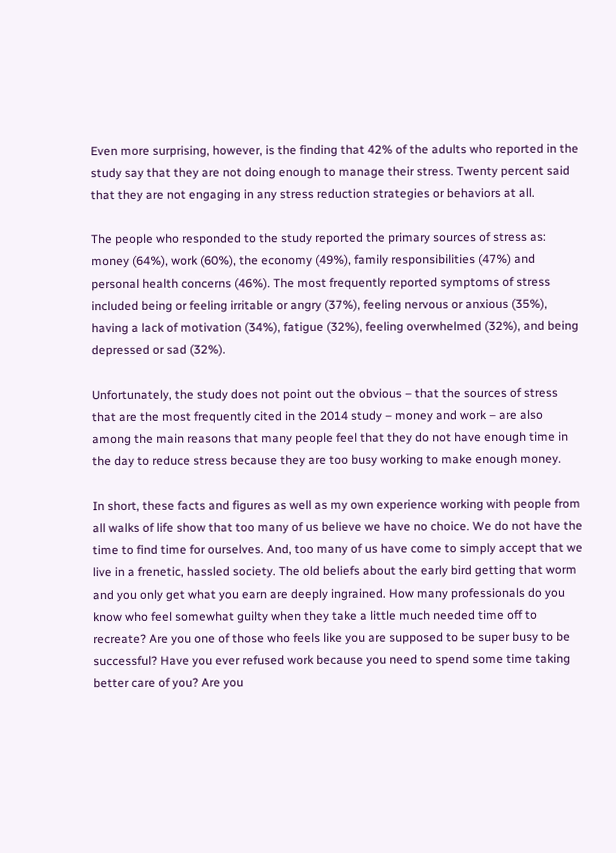Even more surprising, however, is the finding that 42% of the adults who reported in the study say that they are not doing enough to manage their stress. Twenty percent said that they are not engaging in any stress reduction strategies or behaviors at all.

The people who responded to the study reported the primary sources of stress as: money (64%), work (60%), the economy (49%), family responsibilities (47%) and personal health concerns (46%). The most frequently reported symptoms of stress included being or feeling irritable or angry (37%), feeling nervous or anxious (35%), having a lack of motivation (34%), fatigue (32%), feeling overwhelmed (32%), and being depressed or sad (32%).

Unfortunately, the study does not point out the obvious – that the sources of stress that are the most frequently cited in the 2014 study – money and work – are also among the main reasons that many people feel that they do not have enough time in the day to reduce stress because they are too busy working to make enough money.

In short, these facts and figures as well as my own experience working with people from all walks of life show that too many of us believe we have no choice. We do not have the time to find time for ourselves. And, too many of us have come to simply accept that we live in a frenetic, hassled society. The old beliefs about the early bird getting that worm and you only get what you earn are deeply ingrained. How many professionals do you know who feel somewhat guilty when they take a little much needed time off to recreate? Are you one of those who feels like you are supposed to be super busy to be successful? Have you ever refused work because you need to spend some time taking better care of you? Are you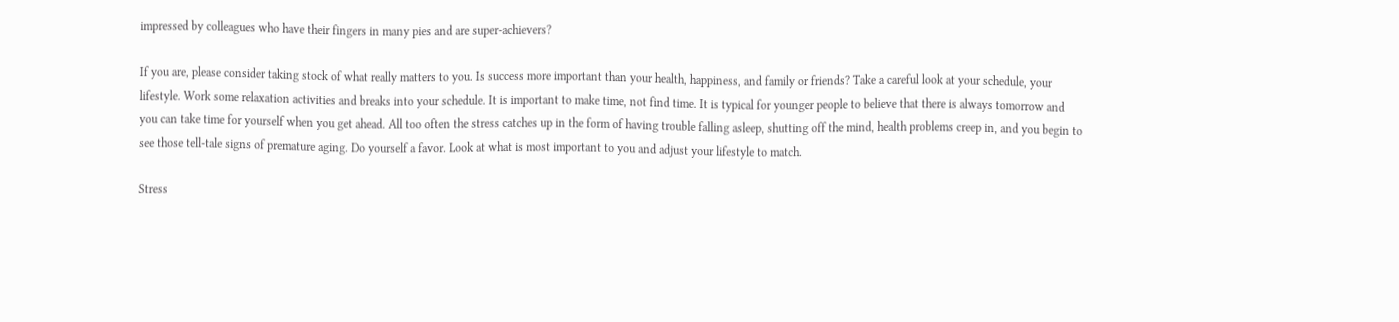impressed by colleagues who have their fingers in many pies and are super-achievers?

If you are, please consider taking stock of what really matters to you. Is success more important than your health, happiness, and family or friends? Take a careful look at your schedule, your lifestyle. Work some relaxation activities and breaks into your schedule. It is important to make time, not find time. It is typical for younger people to believe that there is always tomorrow and you can take time for yourself when you get ahead. All too often the stress catches up in the form of having trouble falling asleep, shutting off the mind, health problems creep in, and you begin to see those tell-tale signs of premature aging. Do yourself a favor. Look at what is most important to you and adjust your lifestyle to match.

Stress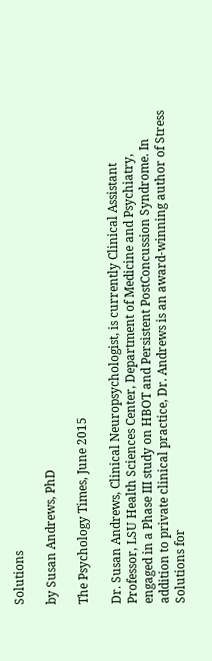Solutions

by Susan Andrews, PhD

The Psychology Times, June 2015

Dr. Susan Andrews, Clinical Neuropsychologist, is currently Clinical Assistant Professor, LSU Health Sciences Center, Department of Medicine and Psychiatry, engaged in a Phase III study on HBOT and Persistent PostConcussion Syndrome. In addition to private clinical practice, Dr. Andrews is an award-winning author of Stress Solutions for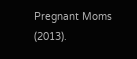Pregnant Moms (2013).